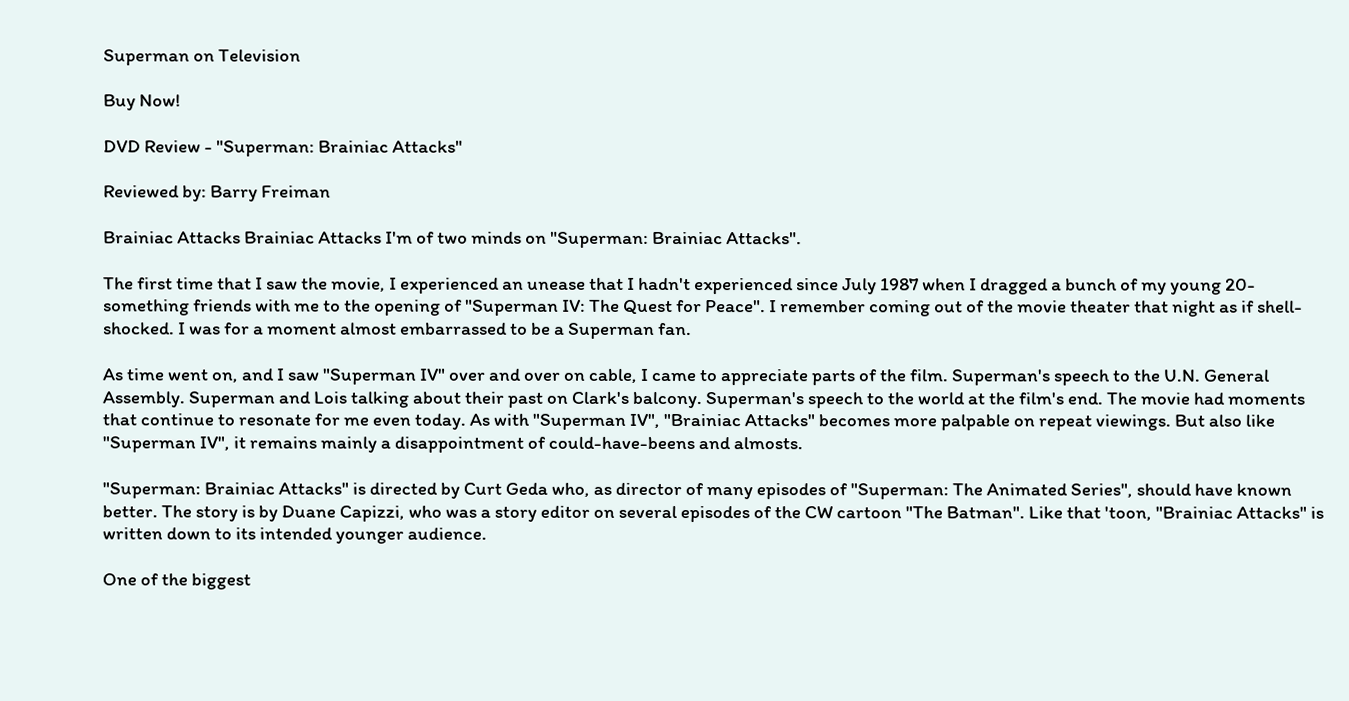Superman on Television

Buy Now!

DVD Review - "Superman: Brainiac Attacks"

Reviewed by: Barry Freiman

Brainiac Attacks Brainiac Attacks I'm of two minds on "Superman: Brainiac Attacks".

The first time that I saw the movie, I experienced an unease that I hadn't experienced since July 1987 when I dragged a bunch of my young 20-something friends with me to the opening of "Superman IV: The Quest for Peace". I remember coming out of the movie theater that night as if shell-shocked. I was for a moment almost embarrassed to be a Superman fan.

As time went on, and I saw "Superman IV" over and over on cable, I came to appreciate parts of the film. Superman's speech to the U.N. General Assembly. Superman and Lois talking about their past on Clark's balcony. Superman's speech to the world at the film's end. The movie had moments that continue to resonate for me even today. As with "Superman IV", "Brainiac Attacks" becomes more palpable on repeat viewings. But also like "Superman IV", it remains mainly a disappointment of could-have-beens and almosts.

"Superman: Brainiac Attacks" is directed by Curt Geda who, as director of many episodes of "Superman: The Animated Series", should have known better. The story is by Duane Capizzi, who was a story editor on several episodes of the CW cartoon "The Batman". Like that 'toon, "Brainiac Attacks" is written down to its intended younger audience.

One of the biggest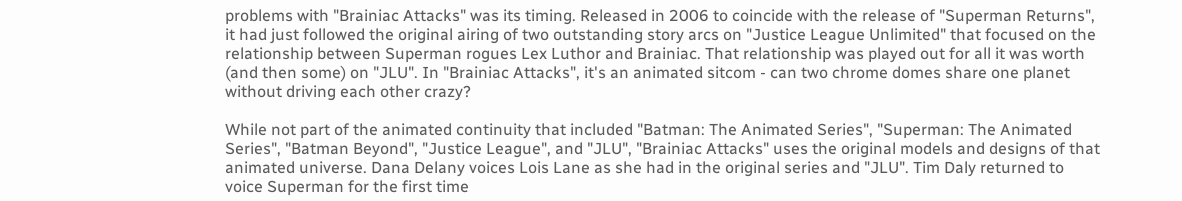problems with "Brainiac Attacks" was its timing. Released in 2006 to coincide with the release of "Superman Returns", it had just followed the original airing of two outstanding story arcs on "Justice League Unlimited" that focused on the relationship between Superman rogues Lex Luthor and Brainiac. That relationship was played out for all it was worth (and then some) on "JLU". In "Brainiac Attacks", it's an animated sitcom - can two chrome domes share one planet without driving each other crazy?

While not part of the animated continuity that included "Batman: The Animated Series", "Superman: The Animated Series", "Batman Beyond", "Justice League", and "JLU", "Brainiac Attacks" uses the original models and designs of that animated universe. Dana Delany voices Lois Lane as she had in the original series and "JLU". Tim Daly returned to voice Superman for the first time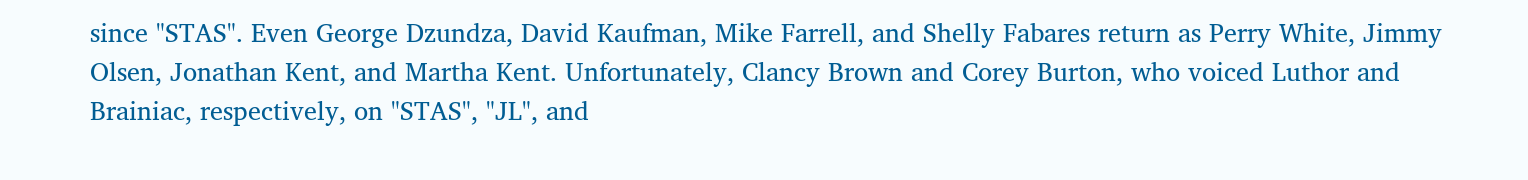since "STAS". Even George Dzundza, David Kaufman, Mike Farrell, and Shelly Fabares return as Perry White, Jimmy Olsen, Jonathan Kent, and Martha Kent. Unfortunately, Clancy Brown and Corey Burton, who voiced Luthor and Brainiac, respectively, on "STAS", "JL", and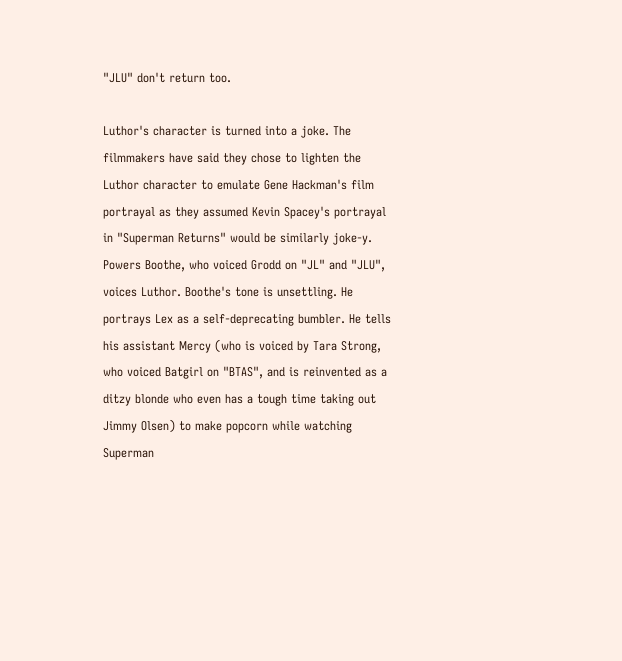"JLU" don't return too.

Luthor's character is turned into a joke. The filmmakers have said they chose to lighten the Luthor character to emulate Gene Hackman's film portrayal as they assumed Kevin Spacey's portrayal in "Superman Returns" would be similarly joke-y. Powers Boothe, who voiced Grodd on "JL" and "JLU", voices Luthor. Boothe's tone is unsettling. He portrays Lex as a self-deprecating bumbler. He tells his assistant Mercy (who is voiced by Tara Strong, who voiced Batgirl on "BTAS", and is reinvented as a ditzy blonde who even has a tough time taking out Jimmy Olsen) to make popcorn while watching Superman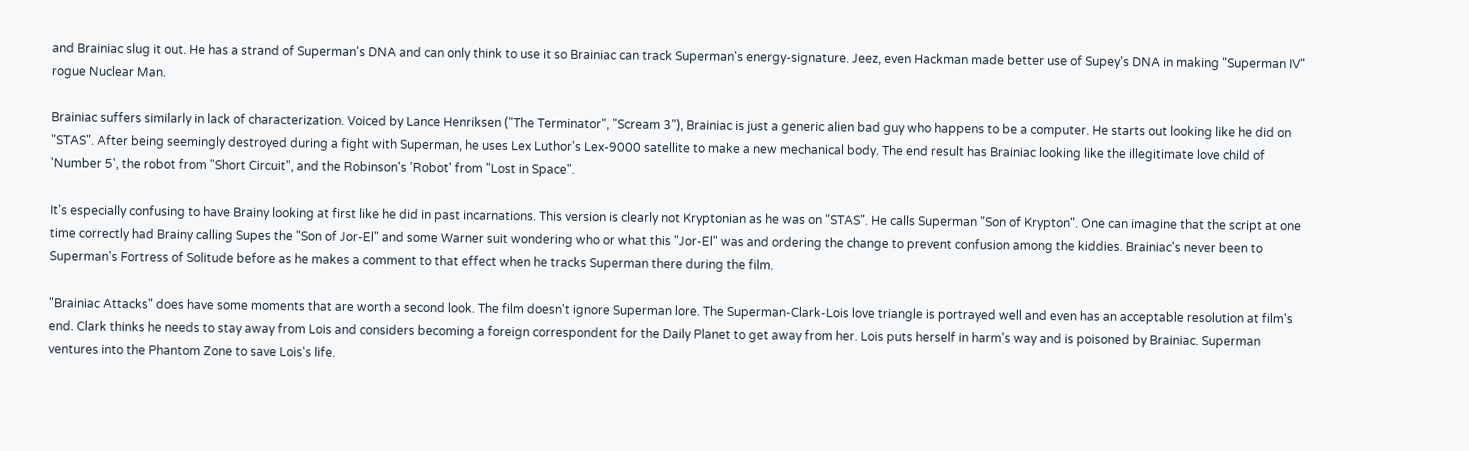and Brainiac slug it out. He has a strand of Superman's DNA and can only think to use it so Brainiac can track Superman's energy-signature. Jeez, even Hackman made better use of Supey's DNA in making "Superman IV" rogue Nuclear Man.

Brainiac suffers similarly in lack of characterization. Voiced by Lance Henriksen ("The Terminator", "Scream 3"), Brainiac is just a generic alien bad guy who happens to be a computer. He starts out looking like he did on "STAS". After being seemingly destroyed during a fight with Superman, he uses Lex Luthor's Lex-9000 satellite to make a new mechanical body. The end result has Brainiac looking like the illegitimate love child of 'Number 5', the robot from "Short Circuit", and the Robinson's 'Robot' from "Lost in Space".

It's especially confusing to have Brainy looking at first like he did in past incarnations. This version is clearly not Kryptonian as he was on "STAS". He calls Superman "Son of Krypton". One can imagine that the script at one time correctly had Brainy calling Supes the "Son of Jor-El" and some Warner suit wondering who or what this "Jor-El" was and ordering the change to prevent confusion among the kiddies. Brainiac's never been to Superman's Fortress of Solitude before as he makes a comment to that effect when he tracks Superman there during the film.

"Brainiac Attacks" does have some moments that are worth a second look. The film doesn't ignore Superman lore. The Superman-Clark-Lois love triangle is portrayed well and even has an acceptable resolution at film's end. Clark thinks he needs to stay away from Lois and considers becoming a foreign correspondent for the Daily Planet to get away from her. Lois puts herself in harm's way and is poisoned by Brainiac. Superman ventures into the Phantom Zone to save Lois's life.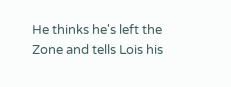He thinks he's left the Zone and tells Lois his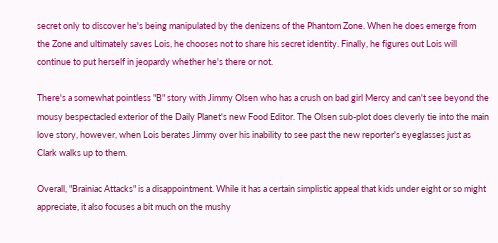secret only to discover he's being manipulated by the denizens of the Phantom Zone. When he does emerge from the Zone and ultimately saves Lois, he chooses not to share his secret identity. Finally, he figures out Lois will continue to put herself in jeopardy whether he's there or not.

There's a somewhat pointless "B" story with Jimmy Olsen who has a crush on bad girl Mercy and can't see beyond the mousy bespectacled exterior of the Daily Planet's new Food Editor. The Olsen sub-plot does cleverly tie into the main love story, however, when Lois berates Jimmy over his inability to see past the new reporter's eyeglasses just as Clark walks up to them.

Overall, "Brainiac Attacks" is a disappointment. While it has a certain simplistic appeal that kids under eight or so might appreciate, it also focuses a bit much on the mushy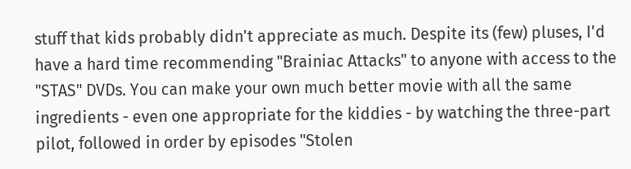stuff that kids probably didn't appreciate as much. Despite its (few) pluses, I'd have a hard time recommending "Brainiac Attacks" to anyone with access to the "STAS" DVDs. You can make your own much better movie with all the same ingredients - even one appropriate for the kiddies - by watching the three-part pilot, followed in order by episodes "Stolen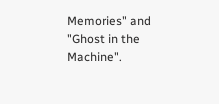Memories" and "Ghost in the Machine".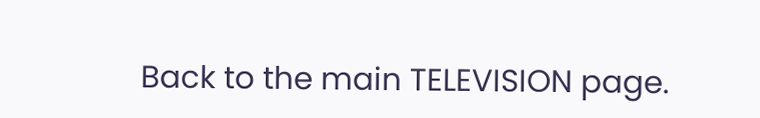Back to the main TELEVISION page.